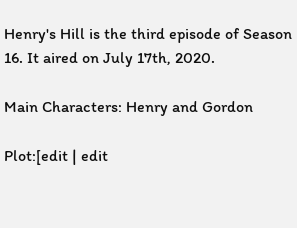Henry's Hill is the third episode of Season 16. It aired on July 17th, 2020.

Main Characters: Henry and Gordon

Plot:[edit | edit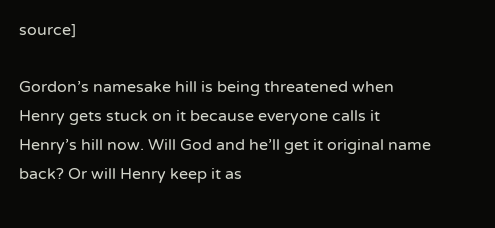source]

Gordon’s namesake hill is being threatened when Henry gets stuck on it because everyone calls it Henry’s hill now. Will God and he’ll get it original name back? Or will Henry keep it as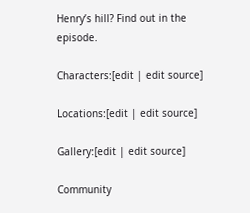Henry’s hill? Find out in the episode.

Characters:[edit | edit source]

Locations:[edit | edit source]

Gallery:[edit | edit source]

Community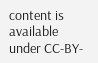content is available under CC-BY-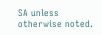SA unless otherwise noted.